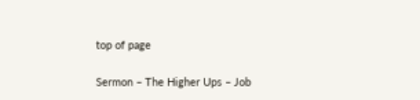top of page

Sermon – The Higher Ups – Job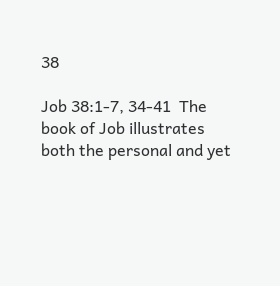38

Job 38:1-7, 34-41  The book of Job illustrates both the personal and yet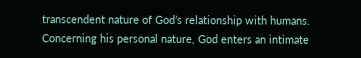transcendent nature of God’s relationship with humans. Concerning his personal nature, God enters an intimate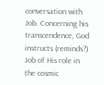conversation with Job. Concerning his transcendence, God instructs (reminds?) Job of His role in the cosmic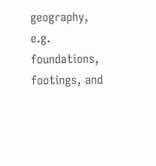geography, e.g. foundations, footings, and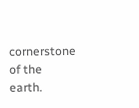cornerstone of the earth.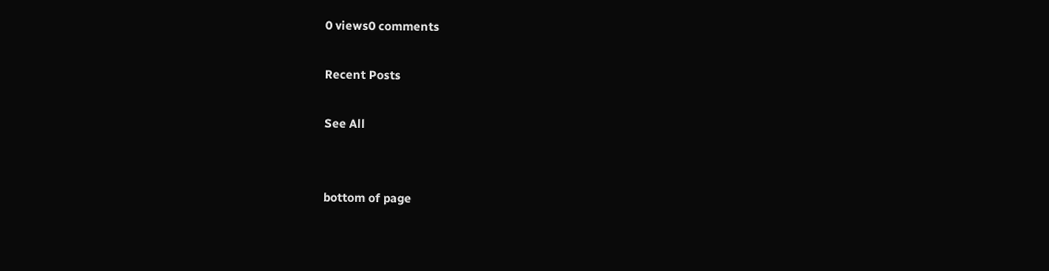0 views0 comments

Recent Posts

See All


bottom of page